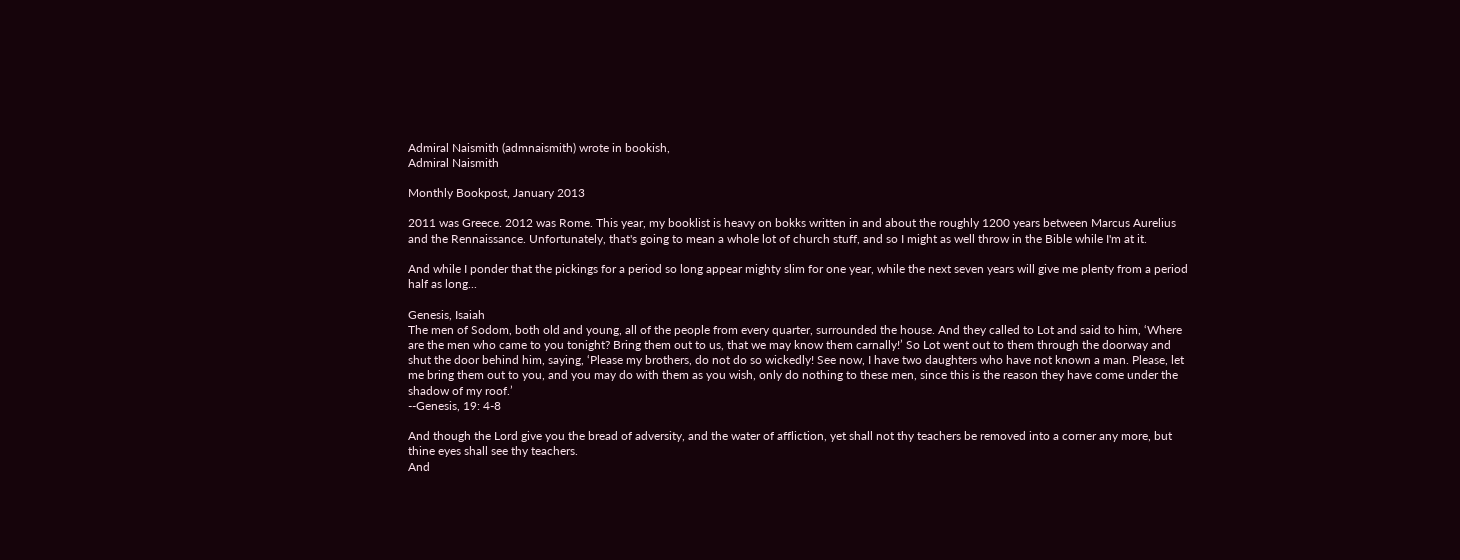Admiral Naismith (admnaismith) wrote in bookish,
Admiral Naismith

Monthly Bookpost, January 2013

2011 was Greece. 2012 was Rome. This year, my booklist is heavy on bokks written in and about the roughly 1200 years between Marcus Aurelius and the Rennaissance. Unfortunately, that's going to mean a whole lot of church stuff, and so I might as well throw in the Bible while I'm at it.

And while I ponder that the pickings for a period so long appear mighty slim for one year, while the next seven years will give me plenty from a period half as long...

Genesis, Isaiah
The men of Sodom, both old and young, all of the people from every quarter, surrounded the house. And they called to Lot and said to him, ‘Where are the men who came to you tonight? Bring them out to us, that we may know them carnally!’ So Lot went out to them through the doorway and shut the door behind him, saying, ‘Please my brothers, do not do so wickedly! See now, I have two daughters who have not known a man. Please, let me bring them out to you, and you may do with them as you wish, only do nothing to these men, since this is the reason they have come under the shadow of my roof.’
--Genesis, 19: 4-8

And though the Lord give you the bread of adversity, and the water of affliction, yet shall not thy teachers be removed into a corner any more, but thine eyes shall see thy teachers.
And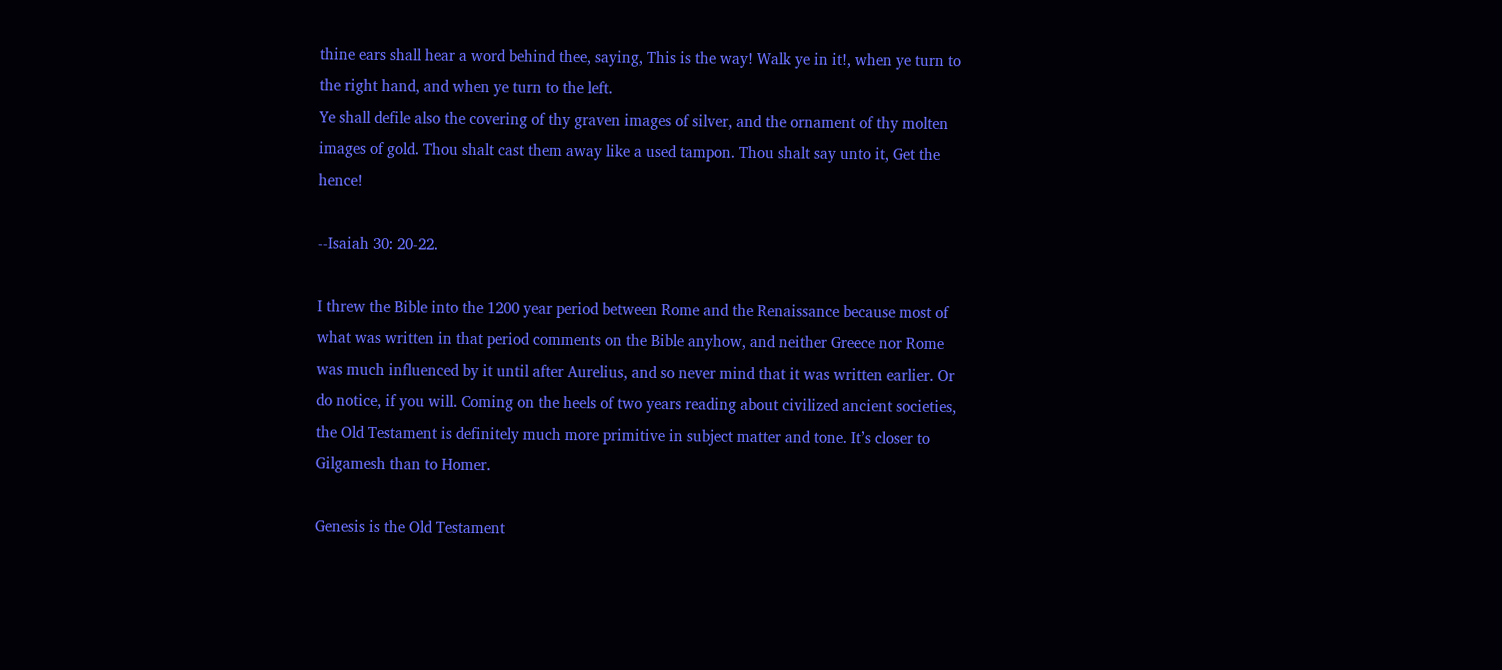thine ears shall hear a word behind thee, saying, This is the way! Walk ye in it!, when ye turn to the right hand, and when ye turn to the left.
Ye shall defile also the covering of thy graven images of silver, and the ornament of thy molten images of gold. Thou shalt cast them away like a used tampon. Thou shalt say unto it, Get the hence!

--Isaiah 30: 20-22.

I threw the Bible into the 1200 year period between Rome and the Renaissance because most of what was written in that period comments on the Bible anyhow, and neither Greece nor Rome was much influenced by it until after Aurelius, and so never mind that it was written earlier. Or do notice, if you will. Coming on the heels of two years reading about civilized ancient societies, the Old Testament is definitely much more primitive in subject matter and tone. It’s closer to Gilgamesh than to Homer.

Genesis is the Old Testament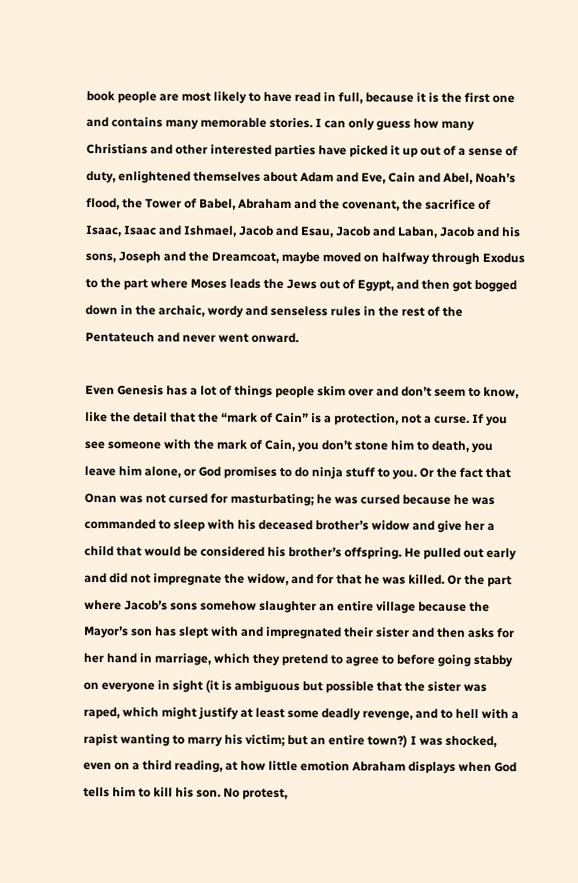book people are most likely to have read in full, because it is the first one and contains many memorable stories. I can only guess how many Christians and other interested parties have picked it up out of a sense of duty, enlightened themselves about Adam and Eve, Cain and Abel, Noah’s flood, the Tower of Babel, Abraham and the covenant, the sacrifice of Isaac, Isaac and Ishmael, Jacob and Esau, Jacob and Laban, Jacob and his sons, Joseph and the Dreamcoat, maybe moved on halfway through Exodus to the part where Moses leads the Jews out of Egypt, and then got bogged down in the archaic, wordy and senseless rules in the rest of the Pentateuch and never went onward.

Even Genesis has a lot of things people skim over and don’t seem to know, like the detail that the “mark of Cain” is a protection, not a curse. If you see someone with the mark of Cain, you don’t stone him to death, you leave him alone, or God promises to do ninja stuff to you. Or the fact that Onan was not cursed for masturbating; he was cursed because he was commanded to sleep with his deceased brother’s widow and give her a child that would be considered his brother’s offspring. He pulled out early and did not impregnate the widow, and for that he was killed. Or the part where Jacob’s sons somehow slaughter an entire village because the Mayor’s son has slept with and impregnated their sister and then asks for her hand in marriage, which they pretend to agree to before going stabby on everyone in sight (it is ambiguous but possible that the sister was raped, which might justify at least some deadly revenge, and to hell with a rapist wanting to marry his victim; but an entire town?) I was shocked, even on a third reading, at how little emotion Abraham displays when God tells him to kill his son. No protest,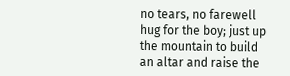no tears, no farewell hug for the boy; just up the mountain to build an altar and raise the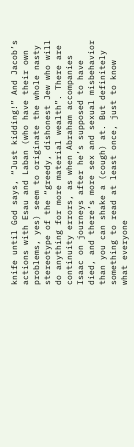knife until God says, “Just kidding!” And Jacob’s actions with Esau and Laban (who have their own problems, yes) seem to originate the whole nasty stereotype of the “greedy, dishonest Jew who will do anything for more material wealth”. There are continuity errors, as when Abraham accompanies Isaac on journeys after he’s supposed to have died, and there’s more sex and sexual misbehavior than you can shake a (cough) at. But definitely something to read at least once, just to know what everyone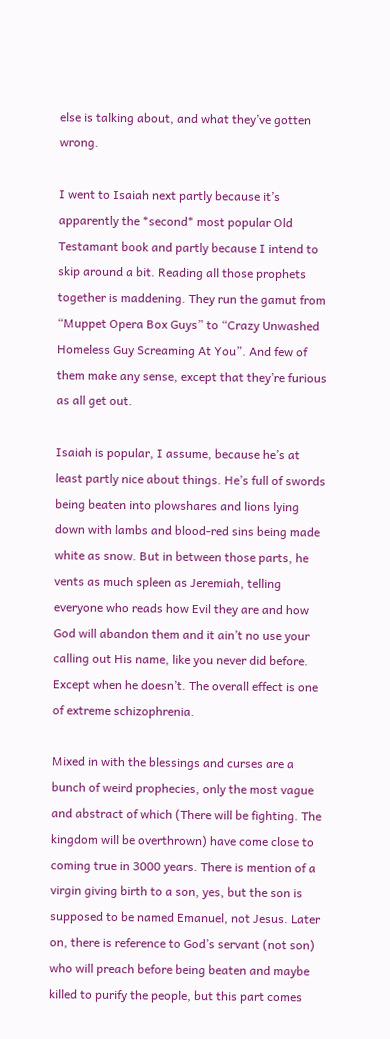else is talking about, and what they’ve gotten wrong.

I went to Isaiah next partly because it’s apparently the *second* most popular Old Testamant book and partly because I intend to skip around a bit. Reading all those prophets together is maddening. They run the gamut from “Muppet Opera Box Guys” to “Crazy Unwashed Homeless Guy Screaming At You”. And few of them make any sense, except that they’re furious as all get out.

Isaiah is popular, I assume, because he’s at least partly nice about things. He’s full of swords being beaten into plowshares and lions lying down with lambs and blood-red sins being made white as snow. But in between those parts, he vents as much spleen as Jeremiah, telling everyone who reads how Evil they are and how God will abandon them and it ain’t no use your calling out His name, like you never did before. Except when he doesn’t. The overall effect is one of extreme schizophrenia.

Mixed in with the blessings and curses are a bunch of weird prophecies, only the most vague and abstract of which (There will be fighting. The kingdom will be overthrown) have come close to coming true in 3000 years. There is mention of a virgin giving birth to a son, yes, but the son is supposed to be named Emanuel, not Jesus. Later on, there is reference to God’s servant (not son) who will preach before being beaten and maybe killed to purify the people, but this part comes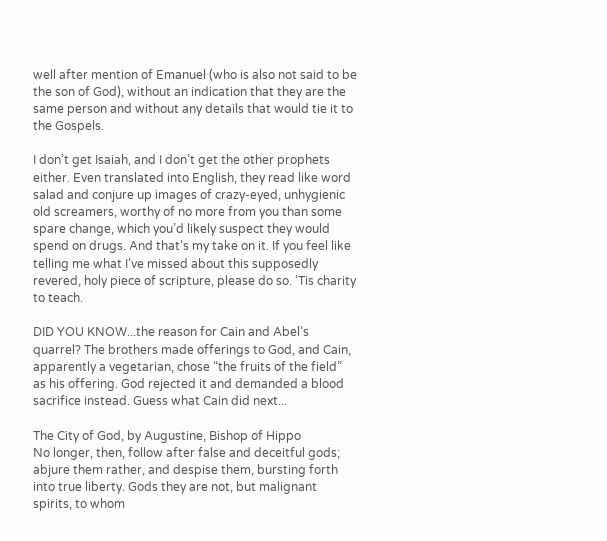well after mention of Emanuel (who is also not said to be the son of God), without an indication that they are the same person and without any details that would tie it to the Gospels.

I don’t get Isaiah, and I don’t get the other prophets either. Even translated into English, they read like word salad and conjure up images of crazy-eyed, unhygienic old screamers, worthy of no more from you than some spare change, which you’d likely suspect they would spend on drugs. And that’s my take on it. If you feel like telling me what I’ve missed about this supposedly revered, holy piece of scripture, please do so. ‘Tis charity to teach.

DID YOU KNOW...the reason for Cain and Abel’s quarrel? The brothers made offerings to God, and Cain, apparently a vegetarian, chose “the fruits of the field” as his offering. God rejected it and demanded a blood sacrifice instead. Guess what Cain did next...

The City of God, by Augustine, Bishop of Hippo
No longer, then, follow after false and deceitful gods; abjure them rather, and despise them, bursting forth into true liberty. Gods they are not, but malignant spirits, to whom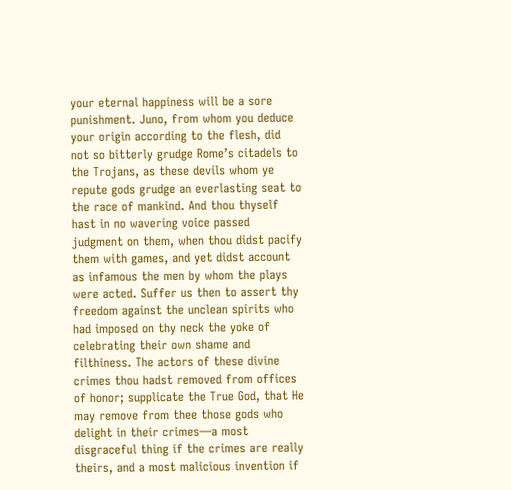your eternal happiness will be a sore punishment. Juno, from whom you deduce your origin according to the flesh, did not so bitterly grudge Rome’s citadels to the Trojans, as these devils whom ye repute gods grudge an everlasting seat to the race of mankind. And thou thyself hast in no wavering voice passed judgment on them, when thou didst pacify them with games, and yet didst account as infamous the men by whom the plays were acted. Suffer us then to assert thy freedom against the unclean spirits who had imposed on thy neck the yoke of celebrating their own shame and filthiness. The actors of these divine crimes thou hadst removed from offices of honor; supplicate the True God, that He may remove from thee those gods who delight in their crimes—a most disgraceful thing if the crimes are really theirs, and a most malicious invention if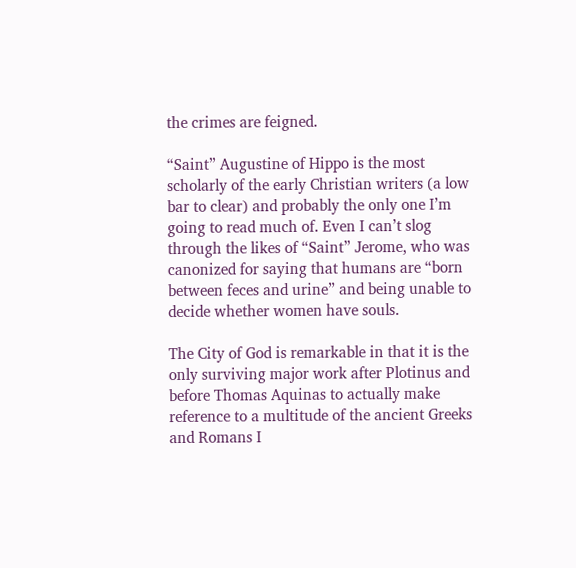the crimes are feigned.

“Saint” Augustine of Hippo is the most scholarly of the early Christian writers (a low bar to clear) and probably the only one I’m going to read much of. Even I can’t slog through the likes of “Saint” Jerome, who was canonized for saying that humans are “born between feces and urine” and being unable to decide whether women have souls.

The City of God is remarkable in that it is the only surviving major work after Plotinus and before Thomas Aquinas to actually make reference to a multitude of the ancient Greeks and Romans I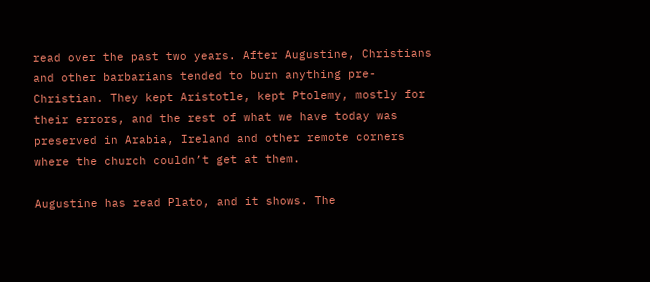read over the past two years. After Augustine, Christians and other barbarians tended to burn anything pre-Christian. They kept Aristotle, kept Ptolemy, mostly for their errors, and the rest of what we have today was preserved in Arabia, Ireland and other remote corners where the church couldn’t get at them.

Augustine has read Plato, and it shows. The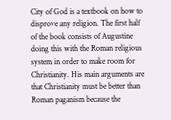City of God is a textbook on how to disprove any religion. The first half of the book consists of Augustine doing this with the Roman religious system in order to make room for Christianity. His main arguments are that Christianity must be better than Roman paganism because the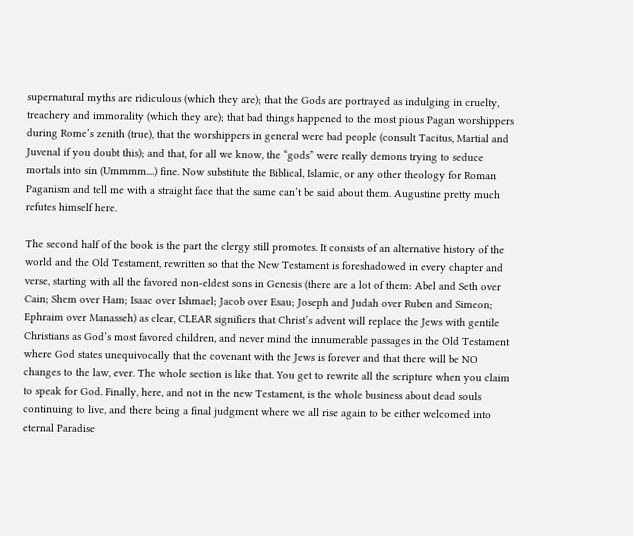supernatural myths are ridiculous (which they are); that the Gods are portrayed as indulging in cruelty, treachery and immorality (which they are); that bad things happened to the most pious Pagan worshippers during Rome’s zenith (true), that the worshippers in general were bad people (consult Tacitus, Martial and Juvenal if you doubt this); and that, for all we know, the “gods” were really demons trying to seduce mortals into sin (Ummmm....) fine. Now substitute the Biblical, Islamic, or any other theology for Roman Paganism and tell me with a straight face that the same can’t be said about them. Augustine pretty much refutes himself here.

The second half of the book is the part the clergy still promotes. It consists of an alternative history of the world and the Old Testament, rewritten so that the New Testament is foreshadowed in every chapter and verse, starting with all the favored non-eldest sons in Genesis (there are a lot of them: Abel and Seth over Cain; Shem over Ham; Isaac over Ishmael; Jacob over Esau; Joseph and Judah over Ruben and Simeon; Ephraim over Manasseh) as clear, CLEAR signifiers that Christ’s advent will replace the Jews with gentile Christians as God’s most favored children, and never mind the innumerable passages in the Old Testament where God states unequivocally that the covenant with the Jews is forever and that there will be NO changes to the law, ever. The whole section is like that. You get to rewrite all the scripture when you claim to speak for God. Finally, here, and not in the new Testament, is the whole business about dead souls continuing to live, and there being a final judgment where we all rise again to be either welcomed into eternal Paradise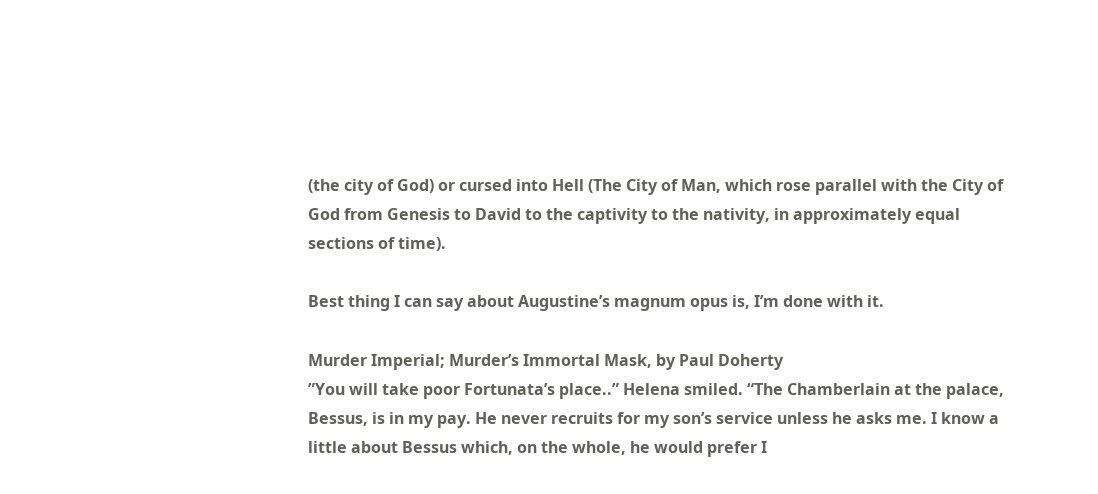(the city of God) or cursed into Hell (The City of Man, which rose parallel with the City of God from Genesis to David to the captivity to the nativity, in approximately equal sections of time).

Best thing I can say about Augustine’s magnum opus is, I’m done with it.

Murder Imperial; Murder’s Immortal Mask, by Paul Doherty
”You will take poor Fortunata’s place..” Helena smiled. “The Chamberlain at the palace, Bessus, is in my pay. He never recruits for my son’s service unless he asks me. I know a little about Bessus which, on the whole, he would prefer I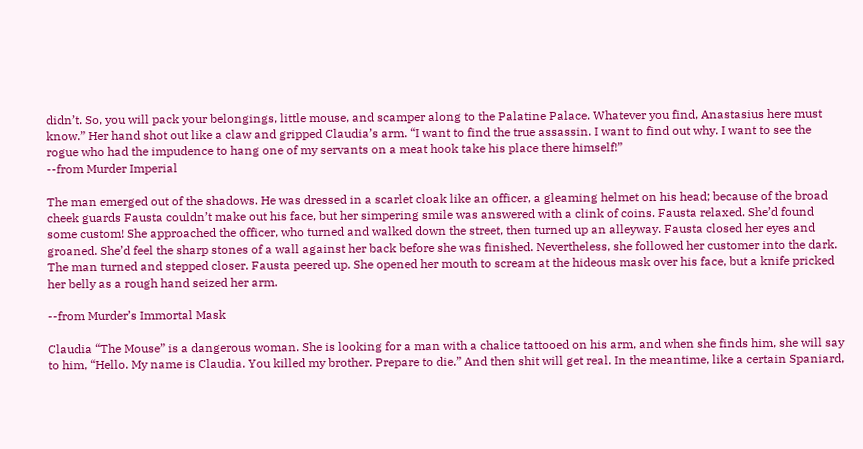didn’t. So, you will pack your belongings, little mouse, and scamper along to the Palatine Palace. Whatever you find, Anastasius here must know.” Her hand shot out like a claw and gripped Claudia’s arm. “I want to find the true assassin. I want to find out why. I want to see the rogue who had the impudence to hang one of my servants on a meat hook take his place there himself!”
--from Murder Imperial

The man emerged out of the shadows. He was dressed in a scarlet cloak like an officer, a gleaming helmet on his head; because of the broad cheek guards Fausta couldn’t make out his face, but her simpering smile was answered with a clink of coins. Fausta relaxed. She’d found some custom! She approached the officer, who turned and walked down the street, then turned up an alleyway. Fausta closed her eyes and groaned. She’d feel the sharp stones of a wall against her back before she was finished. Nevertheless, she followed her customer into the dark.
The man turned and stepped closer. Fausta peered up. She opened her mouth to scream at the hideous mask over his face, but a knife pricked her belly as a rough hand seized her arm.

--from Murder’s Immortal Mask

Claudia “The Mouse” is a dangerous woman. She is looking for a man with a chalice tattooed on his arm, and when she finds him, she will say to him, “Hello. My name is Claudia. You killed my brother. Prepare to die.” And then shit will get real. In the meantime, like a certain Spaniard,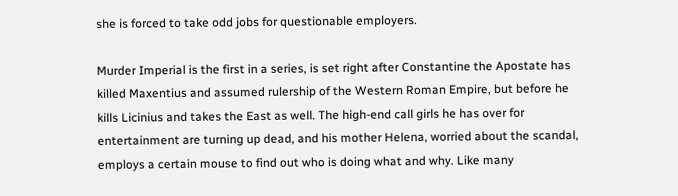she is forced to take odd jobs for questionable employers.

Murder Imperial is the first in a series, is set right after Constantine the Apostate has killed Maxentius and assumed rulership of the Western Roman Empire, but before he kills Licinius and takes the East as well. The high-end call girls he has over for entertainment are turning up dead, and his mother Helena, worried about the scandal, employs a certain mouse to find out who is doing what and why. Like many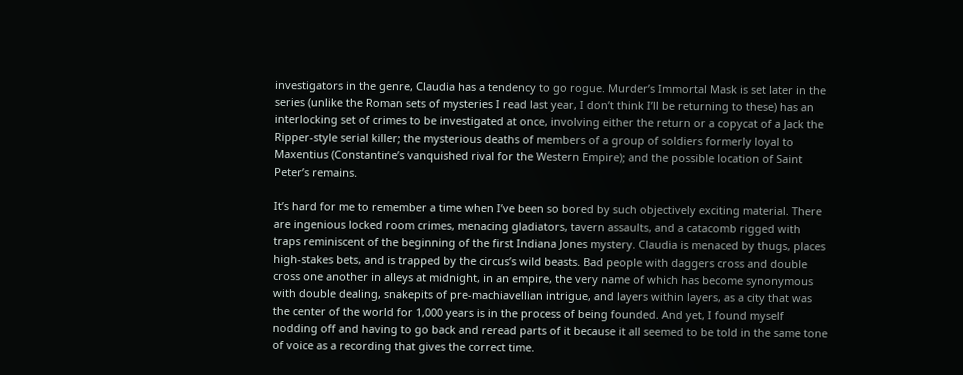investigators in the genre, Claudia has a tendency to go rogue. Murder’s Immortal Mask is set later in the series (unlike the Roman sets of mysteries I read last year, I don’t think I’ll be returning to these) has an interlocking set of crimes to be investigated at once, involving either the return or a copycat of a Jack the Ripper-style serial killer; the mysterious deaths of members of a group of soldiers formerly loyal to Maxentius (Constantine’s vanquished rival for the Western Empire); and the possible location of Saint Peter’s remains.

It’s hard for me to remember a time when I’ve been so bored by such objectively exciting material. There are ingenious locked room crimes, menacing gladiators, tavern assaults, and a catacomb rigged with traps reminiscent of the beginning of the first Indiana Jones mystery. Claudia is menaced by thugs, places high-stakes bets, and is trapped by the circus’s wild beasts. Bad people with daggers cross and double cross one another in alleys at midnight, in an empire, the very name of which has become synonymous with double dealing, snakepits of pre-machiavellian intrigue, and layers within layers, as a city that was the center of the world for 1,000 years is in the process of being founded. And yet, I found myself nodding off and having to go back and reread parts of it because it all seemed to be told in the same tone of voice as a recording that gives the correct time.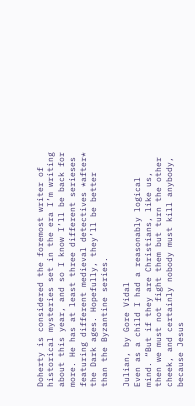Doherty is considered the foremost writer of historical mysteries set in the era I’m writing about this year, and so I know I’ll be back for more. He has at least three different serieses featuring different medieval detectives *after* the Dark ages. Hopefully, they’ll be better than the Byzantine series.

Julian, by Gore Vidal
Even as a child I had a reasonably logical mind. “But if they are Christians, like us, then we must not fight them but turn the other cheek, and certainly nobody must kill anybody, because Jesus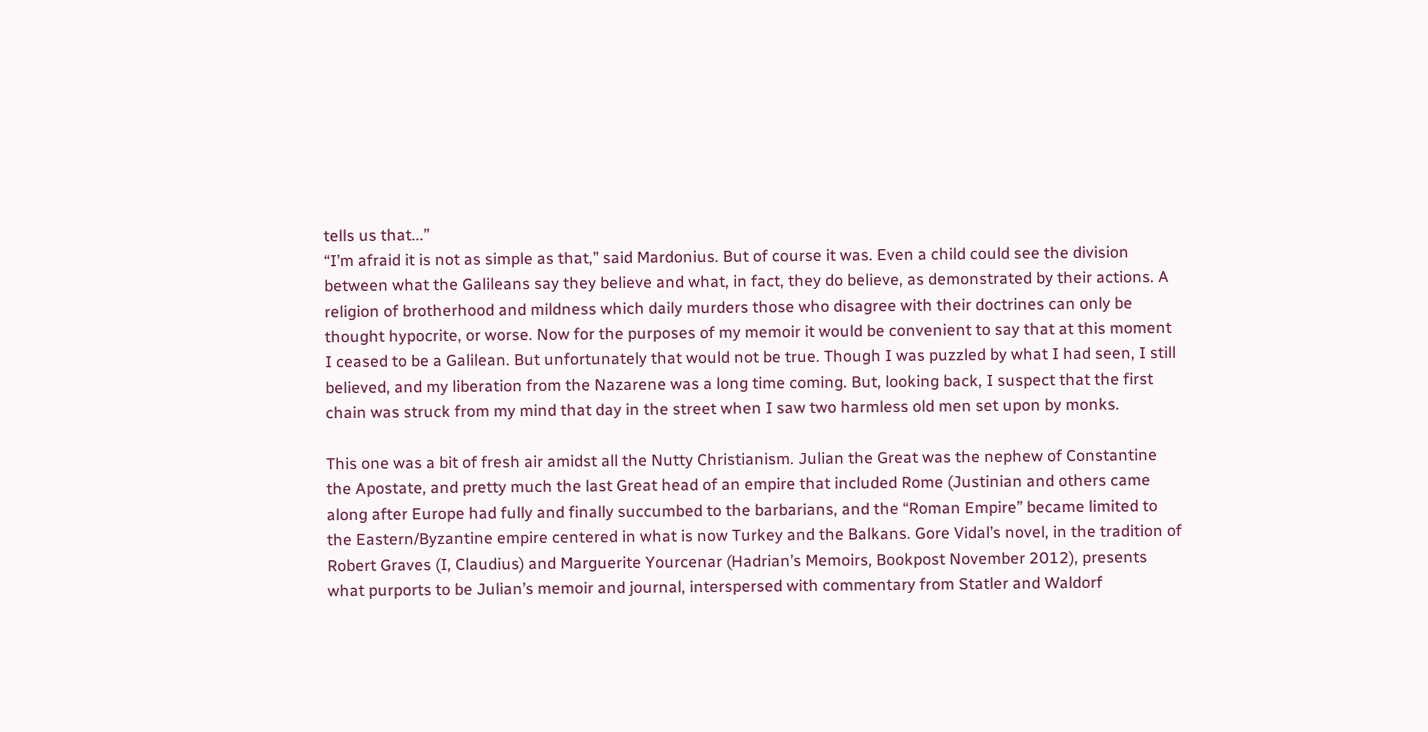tells us that...”
“I’m afraid it is not as simple as that,” said Mardonius. But of course it was. Even a child could see the division between what the Galileans say they believe and what, in fact, they do believe, as demonstrated by their actions. A religion of brotherhood and mildness which daily murders those who disagree with their doctrines can only be thought hypocrite, or worse. Now for the purposes of my memoir it would be convenient to say that at this moment I ceased to be a Galilean. But unfortunately that would not be true. Though I was puzzled by what I had seen, I still believed, and my liberation from the Nazarene was a long time coming. But, looking back, I suspect that the first chain was struck from my mind that day in the street when I saw two harmless old men set upon by monks.

This one was a bit of fresh air amidst all the Nutty Christianism. Julian the Great was the nephew of Constantine the Apostate, and pretty much the last Great head of an empire that included Rome (Justinian and others came along after Europe had fully and finally succumbed to the barbarians, and the “Roman Empire” became limited to the Eastern/Byzantine empire centered in what is now Turkey and the Balkans. Gore Vidal’s novel, in the tradition of Robert Graves (I, Claudius) and Marguerite Yourcenar (Hadrian’s Memoirs, Bookpost November 2012), presents what purports to be Julian’s memoir and journal, interspersed with commentary from Statler and Waldorf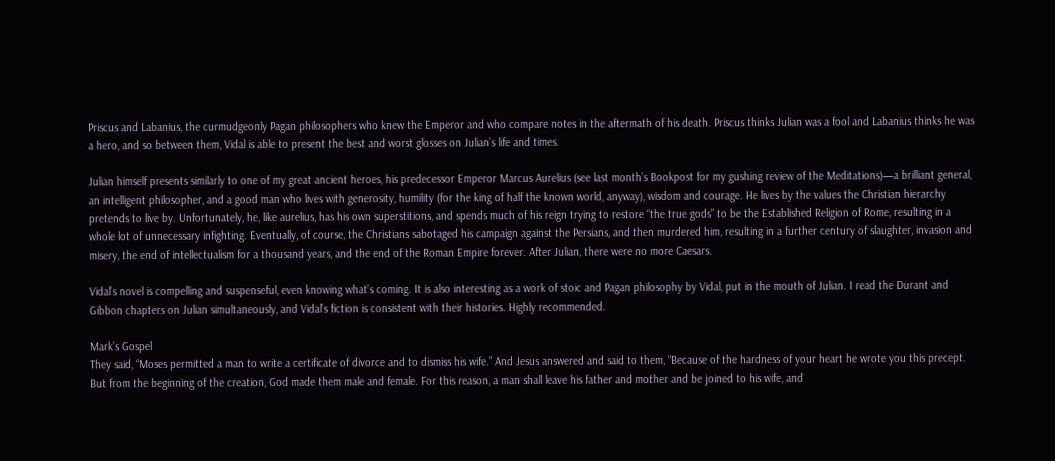Priscus and Labanius, the curmudgeonly Pagan philosophers who knew the Emperor and who compare notes in the aftermath of his death. Priscus thinks Julian was a fool and Labanius thinks he was a hero, and so between them, Vidal is able to present the best and worst glosses on Julian’s life and times.

Julian himself presents similarly to one of my great ancient heroes, his predecessor Emperor Marcus Aurelius (see last month’s Bookpost for my gushing review of the Meditations)—a brilliant general, an intelligent philosopher, and a good man who lives with generosity, humility (for the king of half the known world, anyway), wisdom and courage. He lives by the values the Christian hierarchy pretends to live by. Unfortunately, he, like aurelius, has his own superstitions, and spends much of his reign trying to restore “the true gods” to be the Established Religion of Rome, resulting in a whole lot of unnecessary infighting. Eventually, of course, the Christians sabotaged his campaign against the Persians, and then murdered him, resulting in a further century of slaughter, invasion and misery, the end of intellectualism for a thousand years, and the end of the Roman Empire forever. After Julian, there were no more Caesars.

Vidal’s novel is compelling and suspenseful, even knowing what’s coming. It is also interesting as a work of stoic and Pagan philosophy by Vidal, put in the mouth of Julian. I read the Durant and Gibbon chapters on Julian simultaneously, and Vidal’s fiction is consistent with their histories. Highly recommended.

Mark’s Gospel
They said, “Moses permitted a man to write a certificate of divorce and to dismiss his wife.” And Jesus answered and said to them, “Because of the hardness of your heart he wrote you this precept. But from the beginning of the creation, God made them male and female. For this reason, a man shall leave his father and mother and be joined to his wife, and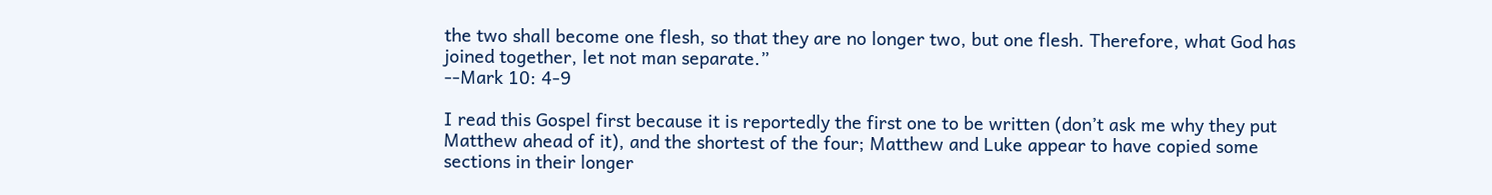the two shall become one flesh, so that they are no longer two, but one flesh. Therefore, what God has joined together, let not man separate.”
--Mark 10: 4-9

I read this Gospel first because it is reportedly the first one to be written (don’t ask me why they put Matthew ahead of it), and the shortest of the four; Matthew and Luke appear to have copied some sections in their longer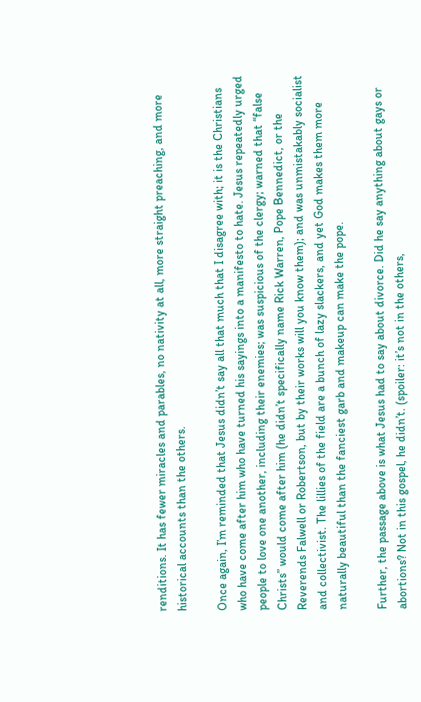renditions. It has fewer miracles and parables, no nativity at all, more straight preaching, and more historical accounts than the others.

Once again, I’m reminded that Jesus didn’t say all that much that I disagree with; it is the Christians who have come after him who have turned his sayings into a manifesto to hate. Jesus repeatedly urged people to love one another, including their enemies; was suspicious of the clergy; warned that “false Christs” would come after him (he didn’t specifically name Rick Warren, Pope Bennedict, or the Reverends Falwell or Robertson, but by their works will you know them); and was unmistakably socialist and collectivist. The lillies of the field are a bunch of lazy slackers, and yet God makes them more naturally beautiful than the fanciest garb and makeup can make the pope.

Further, the passage above is what Jesus had to say about divorce. Did he say anything about gays or abortions? Not in this gospel, he didn’t. (spoiler: it’s not in the others,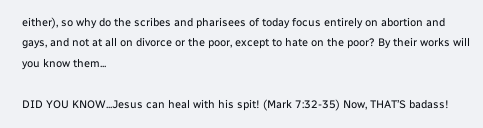either), so why do the scribes and pharisees of today focus entirely on abortion and gays, and not at all on divorce or the poor, except to hate on the poor? By their works will you know them...

DID YOU KNOW...Jesus can heal with his spit! (Mark 7:32-35) Now, THAT’S badass!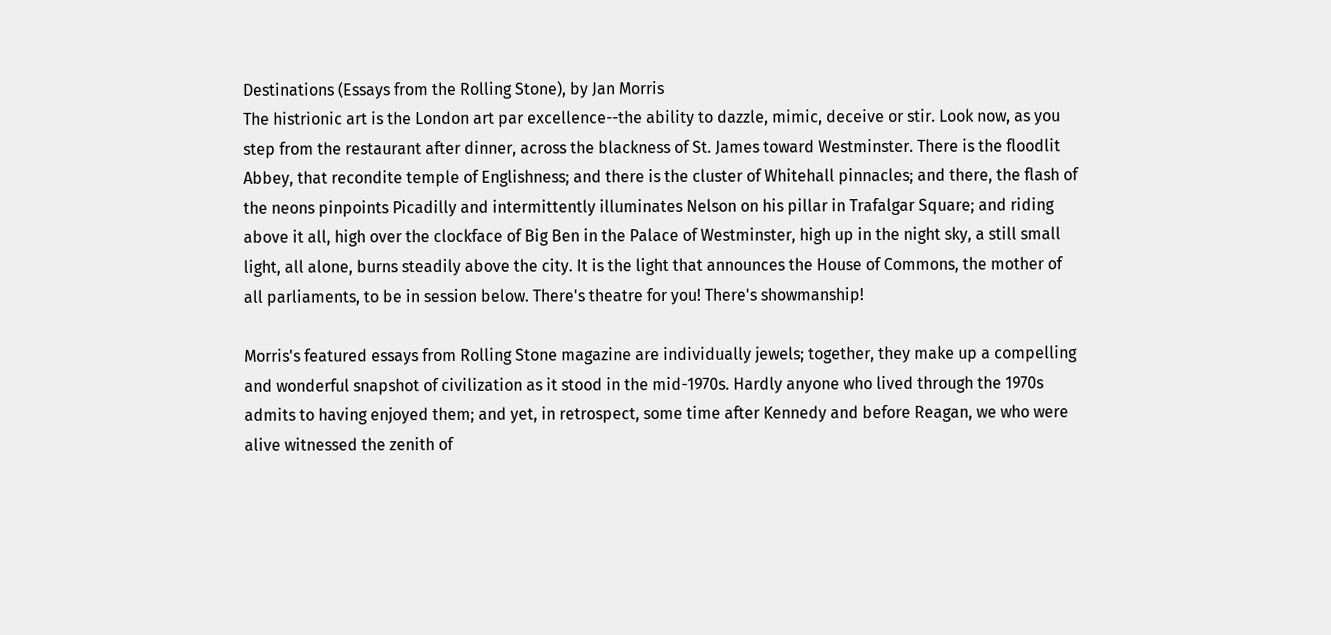Destinations (Essays from the Rolling Stone), by Jan Morris
The histrionic art is the London art par excellence--the ability to dazzle, mimic, deceive or stir. Look now, as you step from the restaurant after dinner, across the blackness of St. James toward Westminster. There is the floodlit Abbey, that recondite temple of Englishness; and there is the cluster of Whitehall pinnacles; and there, the flash of the neons pinpoints Picadilly and intermittently illuminates Nelson on his pillar in Trafalgar Square; and riding above it all, high over the clockface of Big Ben in the Palace of Westminster, high up in the night sky, a still small light, all alone, burns steadily above the city. It is the light that announces the House of Commons, the mother of all parliaments, to be in session below. There's theatre for you! There's showmanship!

Morris's featured essays from Rolling Stone magazine are individually jewels; together, they make up a compelling and wonderful snapshot of civilization as it stood in the mid-1970s. Hardly anyone who lived through the 1970s admits to having enjoyed them; and yet, in retrospect, some time after Kennedy and before Reagan, we who were alive witnessed the zenith of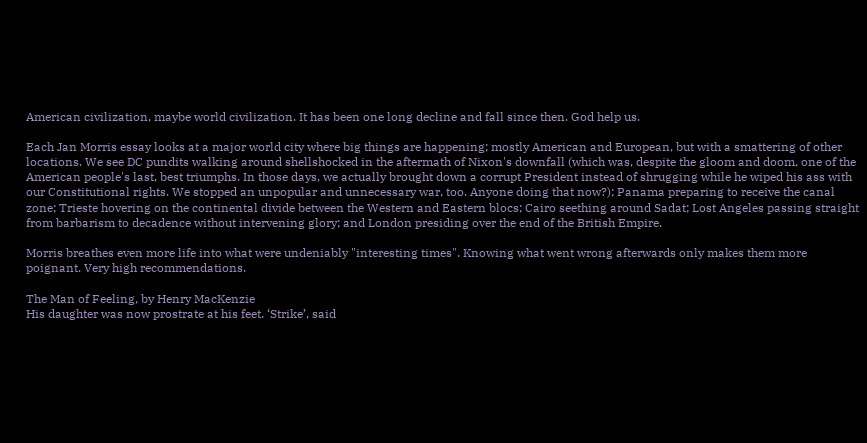American civilization, maybe world civilization. It has been one long decline and fall since then. God help us.

Each Jan Morris essay looks at a major world city where big things are happening; mostly American and European, but with a smattering of other locations. We see DC pundits walking around shellshocked in the aftermath of Nixon's downfall (which was, despite the gloom and doom, one of the American people's last, best triumphs. In those days, we actually brought down a corrupt President instead of shrugging while he wiped his ass with our Constitutional rights. We stopped an unpopular and unnecessary war, too. Anyone doing that now?); Panama preparing to receive the canal zone; Trieste hovering on the continental divide between the Western and Eastern blocs; Cairo seething around Sadat; Lost Angeles passing straight from barbarism to decadence without intervening glory; and London presiding over the end of the British Empire.

Morris breathes even more life into what were undeniably "interesting times". Knowing what went wrong afterwards only makes them more poignant. Very high recommendations.

The Man of Feeling, by Henry MacKenzie
His daughter was now prostrate at his feet. ‘Strike’, said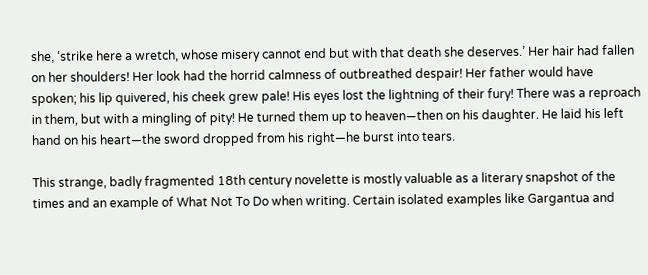she, ‘strike here a wretch, whose misery cannot end but with that death she deserves.’ Her hair had fallen on her shoulders! Her look had the horrid calmness of outbreathed despair! Her father would have spoken; his lip quivered, his cheek grew pale! His eyes lost the lightning of their fury! There was a reproach in them, but with a mingling of pity! He turned them up to heaven—then on his daughter. He laid his left hand on his heart—the sword dropped from his right—he burst into tears.

This strange, badly fragmented 18th century novelette is mostly valuable as a literary snapshot of the times and an example of What Not To Do when writing. Certain isolated examples like Gargantua and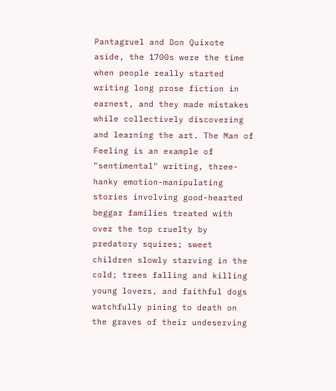Pantagruel and Don Quixote aside, the 1700s were the time when people really started writing long prose fiction in earnest, and they made mistakes while collectively discovering and learning the art. The Man of Feeling is an example of "sentimental" writing, three-hanky emotion-manipulating stories involving good-hearted beggar families treated with over the top cruelty by predatory squires; sweet children slowly starving in the cold; trees falling and killing young lovers, and faithful dogs watchfully pining to death on the graves of their undeserving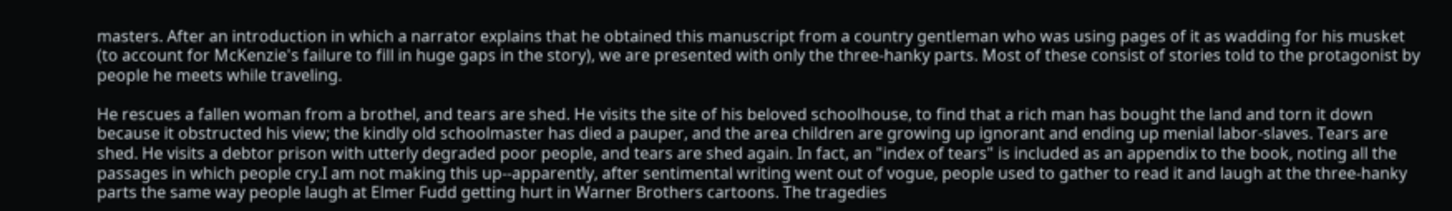masters. After an introduction in which a narrator explains that he obtained this manuscript from a country gentleman who was using pages of it as wadding for his musket (to account for McKenzie's failure to fill in huge gaps in the story), we are presented with only the three-hanky parts. Most of these consist of stories told to the protagonist by people he meets while traveling.

He rescues a fallen woman from a brothel, and tears are shed. He visits the site of his beloved schoolhouse, to find that a rich man has bought the land and torn it down because it obstructed his view; the kindly old schoolmaster has died a pauper, and the area children are growing up ignorant and ending up menial labor-slaves. Tears are shed. He visits a debtor prison with utterly degraded poor people, and tears are shed again. In fact, an "index of tears" is included as an appendix to the book, noting all the passages in which people cry.I am not making this up--apparently, after sentimental writing went out of vogue, people used to gather to read it and laugh at the three-hanky parts the same way people laugh at Elmer Fudd getting hurt in Warner Brothers cartoons. The tragedies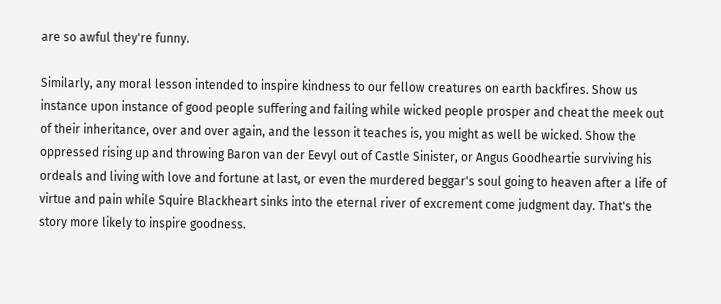are so awful they're funny.

Similarly, any moral lesson intended to inspire kindness to our fellow creatures on earth backfires. Show us instance upon instance of good people suffering and failing while wicked people prosper and cheat the meek out of their inheritance, over and over again, and the lesson it teaches is, you might as well be wicked. Show the oppressed rising up and throwing Baron van der Eevyl out of Castle Sinister, or Angus Goodheartie surviving his ordeals and living with love and fortune at last, or even the murdered beggar's soul going to heaven after a life of virtue and pain while Squire Blackheart sinks into the eternal river of excrement come judgment day. That's the story more likely to inspire goodness.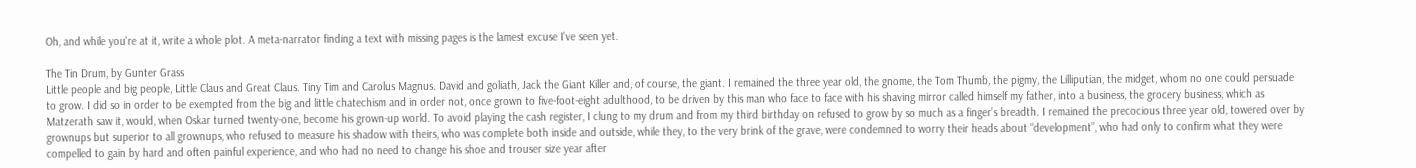Oh, and while you're at it, write a whole plot. A meta-narrator finding a text with missing pages is the lamest excuse I've seen yet.

The Tin Drum, by Gunter Grass
Little people and big people, Little Claus and Great Claus. Tiny Tim and Carolus Magnus. David and goliath, Jack the Giant Killer and, of course, the giant. I remained the three year old, the gnome, the Tom Thumb, the pigmy, the Lilliputian, the midget, whom no one could persuade to grow. I did so in order to be exempted from the big and little chatechism and in order not, once grown to five-foot-eight adulthood, to be driven by this man who face to face with his shaving mirror called himself my father, into a business, the grocery business, which as Matzerath saw it, would, when Oskar turned twenty-one, become his grown-up world. To avoid playing the cash register, I clung to my drum and from my third birthday on refused to grow by so much as a finger’s breadth. I remained the precocious three year old, towered over by grownups but superior to all grownups, who refused to measure his shadow with theirs, who was complete both inside and outside, while they, to the very brink of the grave, were condemned to worry their heads about “development”, who had only to confirm what they were compelled to gain by hard and often painful experience, and who had no need to change his shoe and trouser size year after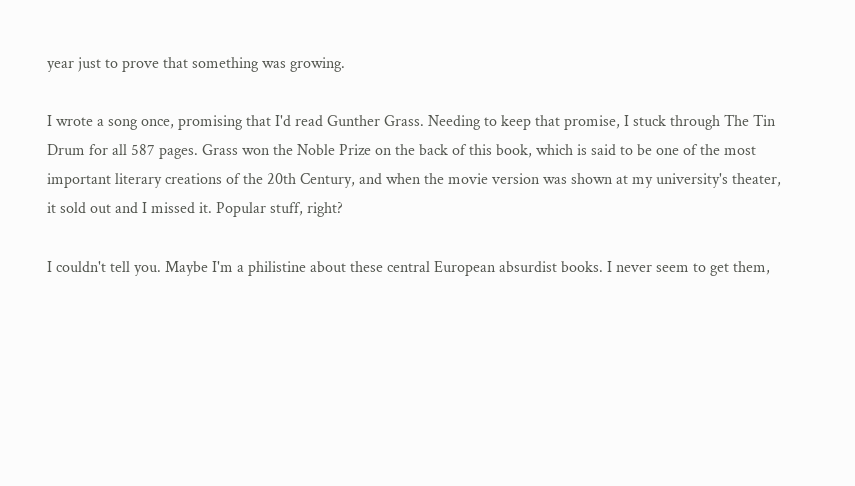year just to prove that something was growing.

I wrote a song once, promising that I'd read Gunther Grass. Needing to keep that promise, I stuck through The Tin Drum for all 587 pages. Grass won the Noble Prize on the back of this book, which is said to be one of the most important literary creations of the 20th Century, and when the movie version was shown at my university's theater, it sold out and I missed it. Popular stuff, right?

I couldn't tell you. Maybe I'm a philistine about these central European absurdist books. I never seem to get them,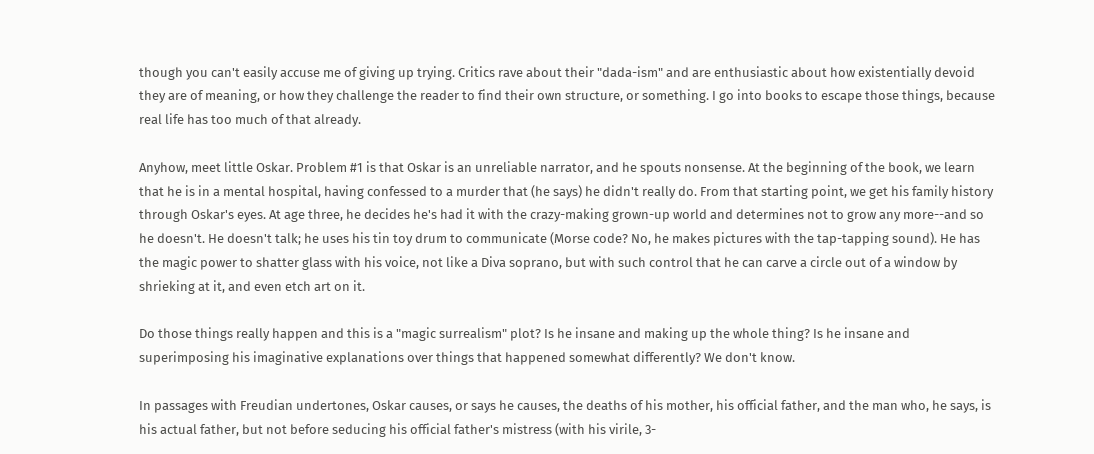though you can't easily accuse me of giving up trying. Critics rave about their "dada-ism" and are enthusiastic about how existentially devoid they are of meaning, or how they challenge the reader to find their own structure, or something. I go into books to escape those things, because real life has too much of that already.

Anyhow, meet little Oskar. Problem #1 is that Oskar is an unreliable narrator, and he spouts nonsense. At the beginning of the book, we learn that he is in a mental hospital, having confessed to a murder that (he says) he didn't really do. From that starting point, we get his family history through Oskar's eyes. At age three, he decides he's had it with the crazy-making grown-up world and determines not to grow any more--and so he doesn't. He doesn't talk; he uses his tin toy drum to communicate (Morse code? No, he makes pictures with the tap-tapping sound). He has the magic power to shatter glass with his voice, not like a Diva soprano, but with such control that he can carve a circle out of a window by shrieking at it, and even etch art on it.

Do those things really happen and this is a "magic surrealism" plot? Is he insane and making up the whole thing? Is he insane and superimposing his imaginative explanations over things that happened somewhat differently? We don't know.

In passages with Freudian undertones, Oskar causes, or says he causes, the deaths of his mother, his official father, and the man who, he says, is his actual father, but not before seducing his official father's mistress (with his virile, 3-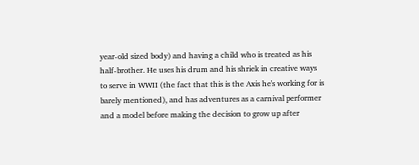year-old sized body) and having a child who is treated as his half-brother. He uses his drum and his shriek in creative ways to serve in WWII (the fact that this is the Axis he's working for is barely mentioned), and has adventures as a carnival performer and a model before making the decision to grow up after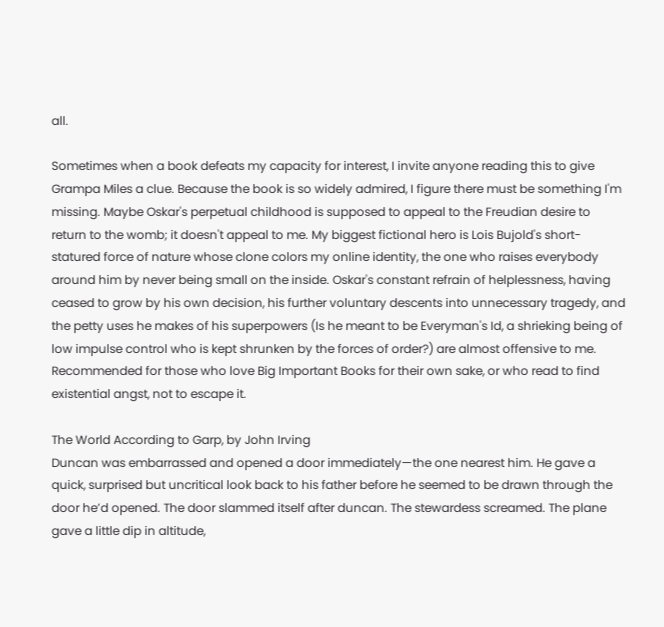all.

Sometimes when a book defeats my capacity for interest, I invite anyone reading this to give Grampa Miles a clue. Because the book is so widely admired, I figure there must be something I'm missing. Maybe Oskar's perpetual childhood is supposed to appeal to the Freudian desire to return to the womb; it doesn't appeal to me. My biggest fictional hero is Lois Bujold's short-statured force of nature whose clone colors my online identity, the one who raises everybody around him by never being small on the inside. Oskar's constant refrain of helplessness, having ceased to grow by his own decision, his further voluntary descents into unnecessary tragedy, and the petty uses he makes of his superpowers (Is he meant to be Everyman's Id, a shrieking being of low impulse control who is kept shrunken by the forces of order?) are almost offensive to me. Recommended for those who love Big Important Books for their own sake, or who read to find existential angst, not to escape it.

The World According to Garp, by John Irving
Duncan was embarrassed and opened a door immediately—the one nearest him. He gave a quick, surprised but uncritical look back to his father before he seemed to be drawn through the door he’d opened. The door slammed itself after duncan. The stewardess screamed. The plane gave a little dip in altitude,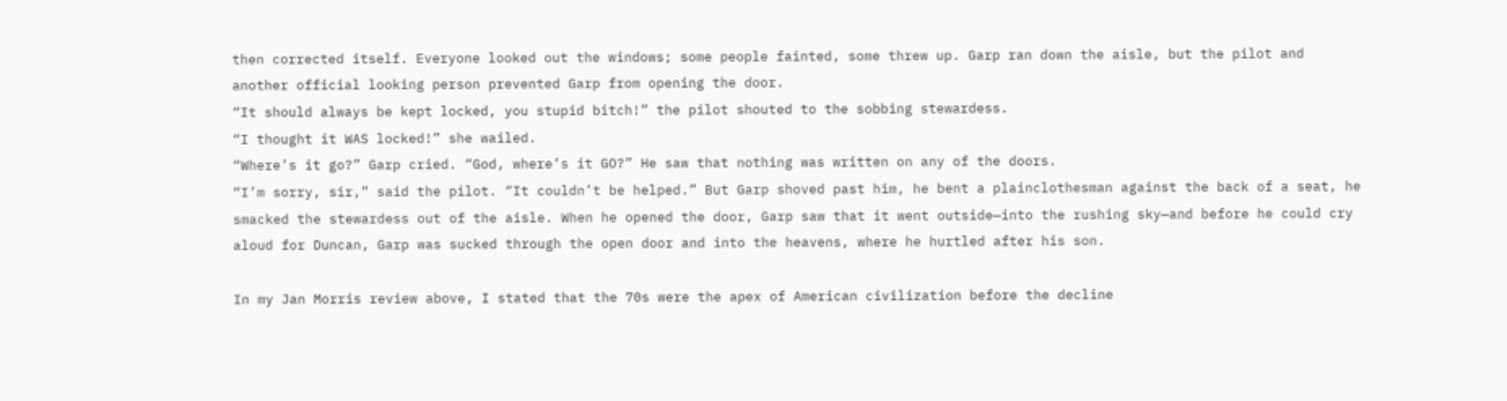then corrected itself. Everyone looked out the windows; some people fainted, some threw up. Garp ran down the aisle, but the pilot and another official looking person prevented Garp from opening the door.
“It should always be kept locked, you stupid bitch!” the pilot shouted to the sobbing stewardess.
“I thought it WAS locked!” she wailed.
“Where’s it go?” Garp cried. “God, where’s it GO?” He saw that nothing was written on any of the doors.
“I’m sorry, sir,” said the pilot. “It couldn’t be helped.” But Garp shoved past him, he bent a plainclothesman against the back of a seat, he smacked the stewardess out of the aisle. When he opened the door, Garp saw that it went outside—into the rushing sky—and before he could cry aloud for Duncan, Garp was sucked through the open door and into the heavens, where he hurtled after his son.

In my Jan Morris review above, I stated that the 70s were the apex of American civilization before the decline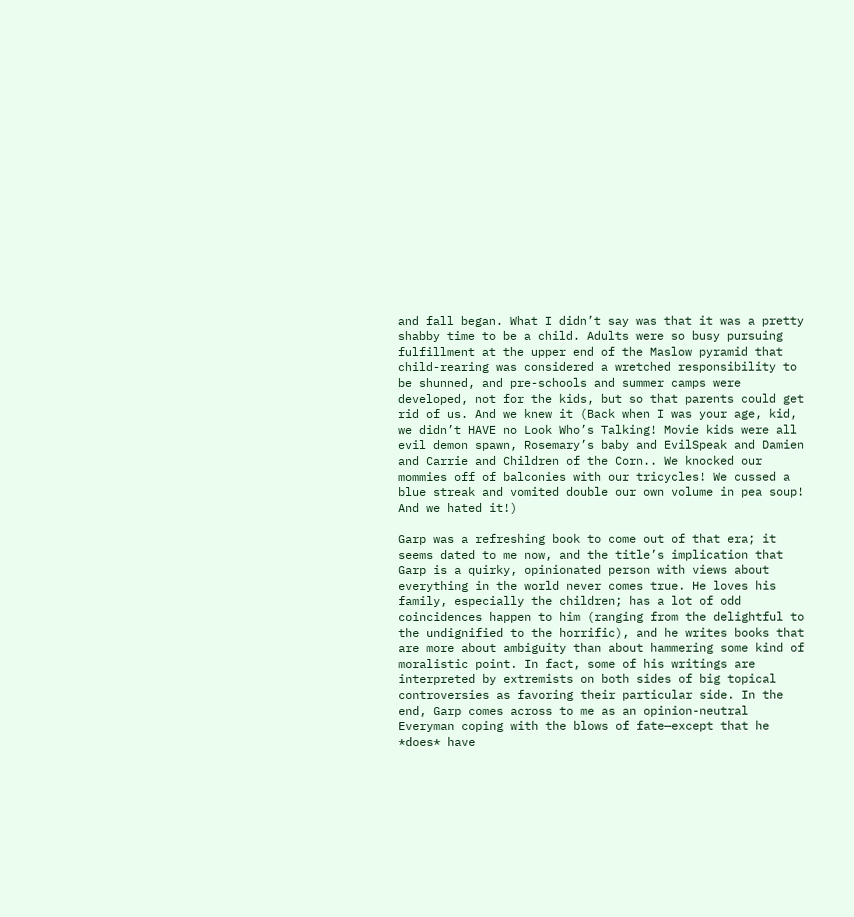and fall began. What I didn’t say was that it was a pretty shabby time to be a child. Adults were so busy pursuing fulfillment at the upper end of the Maslow pyramid that child-rearing was considered a wretched responsibility to be shunned, and pre-schools and summer camps were developed, not for the kids, but so that parents could get rid of us. And we knew it (Back when I was your age, kid, we didn’t HAVE no Look Who’s Talking! Movie kids were all evil demon spawn, Rosemary’s baby and EvilSpeak and Damien and Carrie and Children of the Corn.. We knocked our mommies off of balconies with our tricycles! We cussed a blue streak and vomited double our own volume in pea soup! And we hated it!)

Garp was a refreshing book to come out of that era; it seems dated to me now, and the title’s implication that Garp is a quirky, opinionated person with views about everything in the world never comes true. He loves his family, especially the children; has a lot of odd coincidences happen to him (ranging from the delightful to the undignified to the horrific), and he writes books that are more about ambiguity than about hammering some kind of moralistic point. In fact, some of his writings are interpreted by extremists on both sides of big topical controversies as favoring their particular side. In the end, Garp comes across to me as an opinion-neutral Everyman coping with the blows of fate—except that he *does* have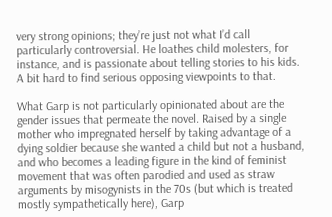very strong opinions; they’re just not what I’d call particularly controversial. He loathes child molesters, for instance, and is passionate about telling stories to his kids. A bit hard to find serious opposing viewpoints to that.

What Garp is not particularly opinionated about are the gender issues that permeate the novel. Raised by a single mother who impregnated herself by taking advantage of a dying soldier because she wanted a child but not a husband, and who becomes a leading figure in the kind of feminist movement that was often parodied and used as straw arguments by misogynists in the 70s (but which is treated mostly sympathetically here), Garp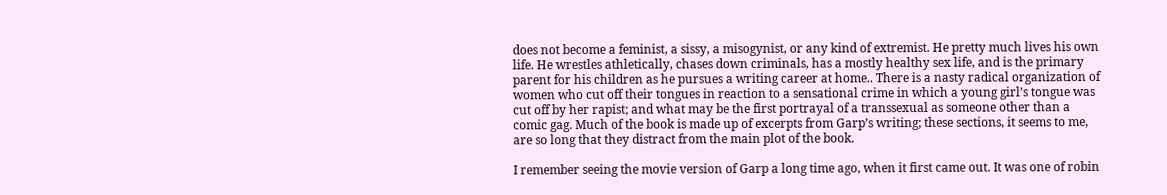does not become a feminist, a sissy, a misogynist, or any kind of extremist. He pretty much lives his own life. He wrestles athletically, chases down criminals, has a mostly healthy sex life, and is the primary parent for his children as he pursues a writing career at home.. There is a nasty radical organization of women who cut off their tongues in reaction to a sensational crime in which a young girl’s tongue was cut off by her rapist; and what may be the first portrayal of a transsexual as someone other than a comic gag. Much of the book is made up of excerpts from Garp’s writing; these sections, it seems to me, are so long that they distract from the main plot of the book.

I remember seeing the movie version of Garp a long time ago, when it first came out. It was one of robin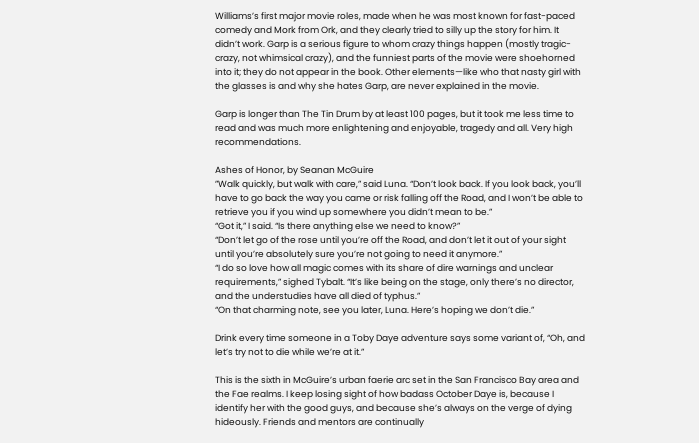Williams’s first major movie roles, made when he was most known for fast-paced comedy and Mork from Ork, and they clearly tried to silly up the story for him. It didn’t work. Garp is a serious figure to whom crazy things happen (mostly tragic-crazy, not whimsical crazy), and the funniest parts of the movie were shoehorned into it; they do not appear in the book. Other elements—like who that nasty girl with the glasses is and why she hates Garp, are never explained in the movie.

Garp is longer than The Tin Drum by at least 100 pages, but it took me less time to read and was much more enlightening and enjoyable, tragedy and all. Very high recommendations.

Ashes of Honor, by Seanan McGuire
”Walk quickly, but walk with care,” said Luna. “Don’t look back. If you look back, you’ll have to go back the way you came or risk falling off the Road, and I won’t be able to retrieve you if you wind up somewhere you didn’t mean to be.”
“Got it,” I said. “Is there anything else we need to know?”
“Don’t let go of the rose until you’re off the Road, and don’t let it out of your sight until you’re absolutely sure you’re not going to need it anymore.”
“I do so love how all magic comes with its share of dire warnings and unclear requirements,” sighed Tybalt. “It’s like being on the stage, only there’s no director, and the understudies have all died of typhus.”
“On that charming note, see you later, Luna. Here’s hoping we don’t die.”

Drink every time someone in a Toby Daye adventure says some variant of, “Oh, and let’s try not to die while we’re at it.”

This is the sixth in McGuire’s urban faerie arc set in the San Francisco Bay area and the Fae realms. I keep losing sight of how badass October Daye is, because I identify her with the good guys, and because she’s always on the verge of dying hideously. Friends and mentors are continually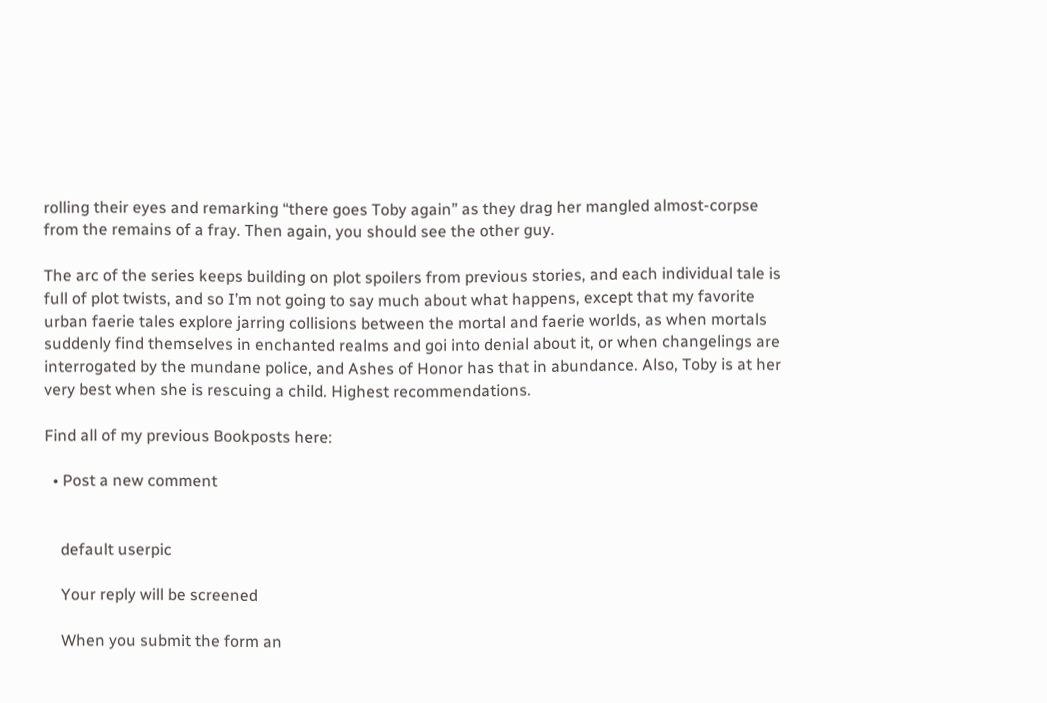rolling their eyes and remarking “there goes Toby again” as they drag her mangled almost-corpse from the remains of a fray. Then again, you should see the other guy.

The arc of the series keeps building on plot spoilers from previous stories, and each individual tale is full of plot twists, and so I’m not going to say much about what happens, except that my favorite urban faerie tales explore jarring collisions between the mortal and faerie worlds, as when mortals suddenly find themselves in enchanted realms and goi into denial about it, or when changelings are interrogated by the mundane police, and Ashes of Honor has that in abundance. Also, Toby is at her very best when she is rescuing a child. Highest recommendations.

Find all of my previous Bookposts here:

  • Post a new comment


    default userpic

    Your reply will be screened

    When you submit the form an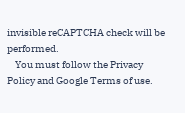invisible reCAPTCHA check will be performed.
    You must follow the Privacy Policy and Google Terms of use.